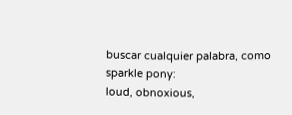buscar cualquier palabra, como sparkle pony:
loud, obnoxious,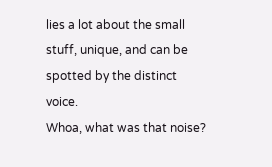lies a lot about the small stuff, unique, and can be spotted by the distinct voice.
Whoa, what was that noise?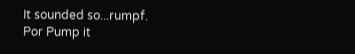It sounded so...rumpf.
Por Pump it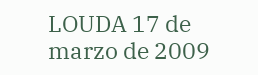LOUDA 17 de marzo de 2009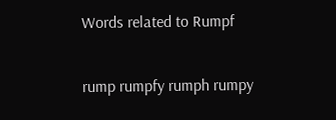Words related to Rumpf

rump rumpfy rumph rumpy